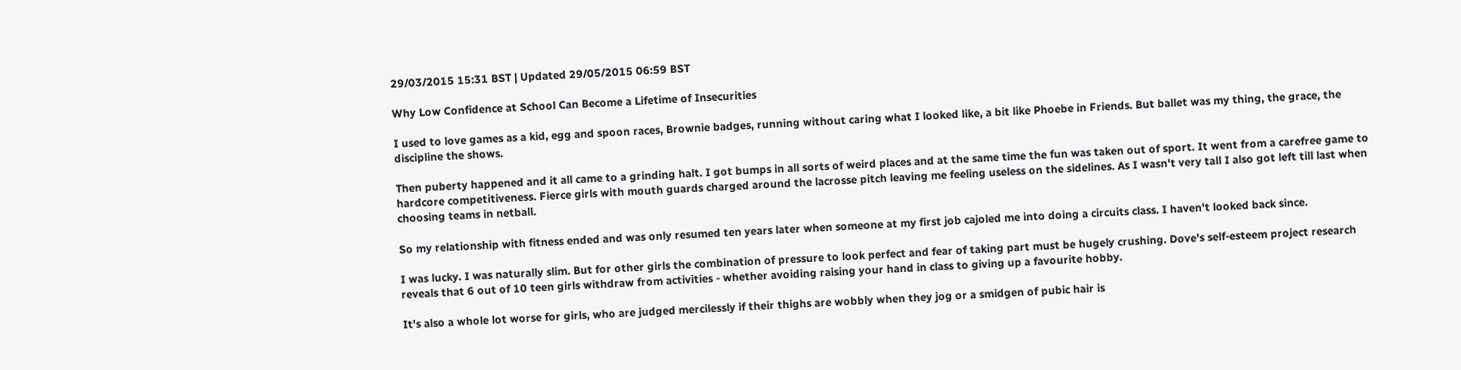29/03/2015 15:31 BST | Updated 29/05/2015 06:59 BST

Why Low Confidence at School Can Become a Lifetime of Insecurities

I used to love games as a kid, egg and spoon races, Brownie badges, running without caring what I looked like, a bit like Phoebe in Friends. But ballet was my thing, the grace, the discipline the shows.

Then puberty happened and it all came to a grinding halt. I got bumps in all sorts of weird places and at the same time the fun was taken out of sport. It went from a carefree game to hardcore competitiveness. Fierce girls with mouth guards charged around the lacrosse pitch leaving me feeling useless on the sidelines. As I wasn't very tall I also got left till last when choosing teams in netball.

So my relationship with fitness ended and was only resumed ten years later when someone at my first job cajoled me into doing a circuits class. I haven't looked back since.

I was lucky. I was naturally slim. But for other girls the combination of pressure to look perfect and fear of taking part must be hugely crushing. Dove's self-esteem project research reveals that 6 out of 10 teen girls withdraw from activities - whether avoiding raising your hand in class to giving up a favourite hobby.

It's also a whole lot worse for girls, who are judged mercilessly if their thighs are wobbly when they jog or a smidgen of pubic hair is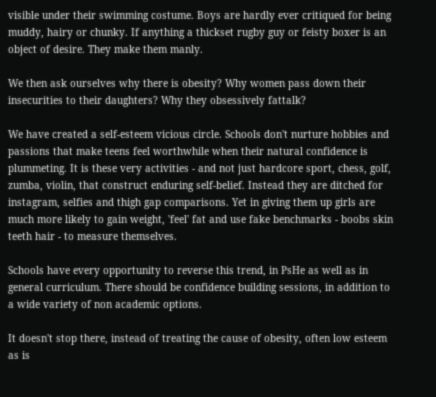visible under their swimming costume. Boys are hardly ever critiqued for being muddy, hairy or chunky. If anything a thickset rugby guy or feisty boxer is an object of desire. They make them manly.

We then ask ourselves why there is obesity? Why women pass down their insecurities to their daughters? Why they obsessively fattalk?

We have created a self-esteem vicious circle. Schools don't nurture hobbies and passions that make teens feel worthwhile when their natural confidence is plummeting. It is these very activities - and not just hardcore sport, chess, golf, zumba, violin, that construct enduring self-belief. Instead they are ditched for instagram, selfies and thigh gap comparisons. Yet in giving them up girls are much more likely to gain weight, 'feel' fat and use fake benchmarks - boobs skin teeth hair - to measure themselves.

Schools have every opportunity to reverse this trend, in PsHe as well as in general curriculum. There should be confidence building sessions, in addition to a wide variety of non academic options.

It doesn't stop there, instead of treating the cause of obesity, often low esteem as is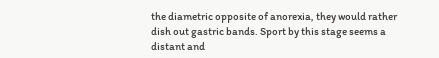the diametric opposite of anorexia, they would rather dish out gastric bands. Sport by this stage seems a distant and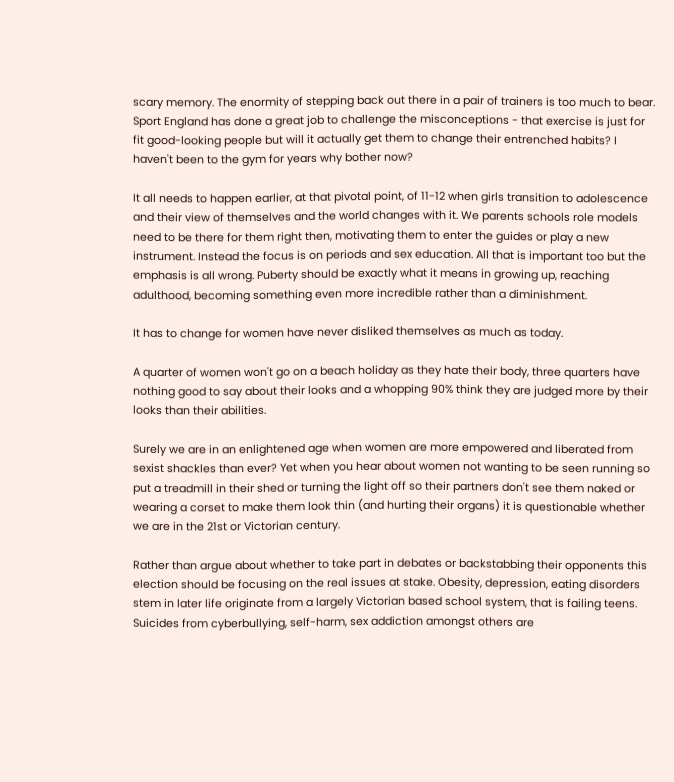scary memory. The enormity of stepping back out there in a pair of trainers is too much to bear. Sport England has done a great job to challenge the misconceptions - that exercise is just for fit good-looking people but will it actually get them to change their entrenched habits? I haven't been to the gym for years why bother now?

It all needs to happen earlier, at that pivotal point, of 11-12 when girls transition to adolescence and their view of themselves and the world changes with it. We parents schools role models need to be there for them right then, motivating them to enter the guides or play a new instrument. Instead the focus is on periods and sex education. All that is important too but the emphasis is all wrong. Puberty should be exactly what it means in growing up, reaching adulthood, becoming something even more incredible rather than a diminishment.

It has to change for women have never disliked themselves as much as today.

A quarter of women won't go on a beach holiday as they hate their body, three quarters have nothing good to say about their looks and a whopping 90% think they are judged more by their looks than their abilities.

Surely we are in an enlightened age when women are more empowered and liberated from sexist shackles than ever? Yet when you hear about women not wanting to be seen running so put a treadmill in their shed or turning the light off so their partners don't see them naked or wearing a corset to make them look thin (and hurting their organs) it is questionable whether we are in the 21st or Victorian century.

Rather than argue about whether to take part in debates or backstabbing their opponents this election should be focusing on the real issues at stake. Obesity, depression, eating disorders stem in later life originate from a largely Victorian based school system, that is failing teens. Suicides from cyberbullying, self-harm, sex addiction amongst others are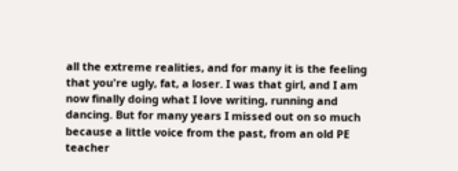all the extreme realities, and for many it is the feeling that you're ugly, fat, a loser. I was that girl, and I am now finally doing what I love writing, running and dancing. But for many years I missed out on so much because a little voice from the past, from an old PE teacher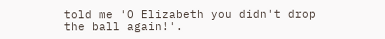told me 'O Elizabeth you didn't drop the ball again!'.